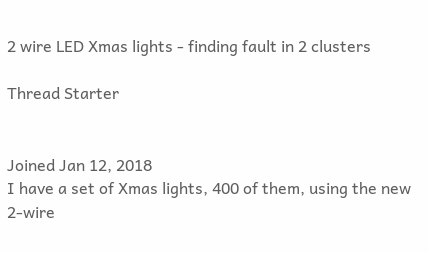2 wire LED Xmas lights - finding fault in 2 clusters

Thread Starter


Joined Jan 12, 2018
I have a set of Xmas lights, 400 of them, using the new 2-wire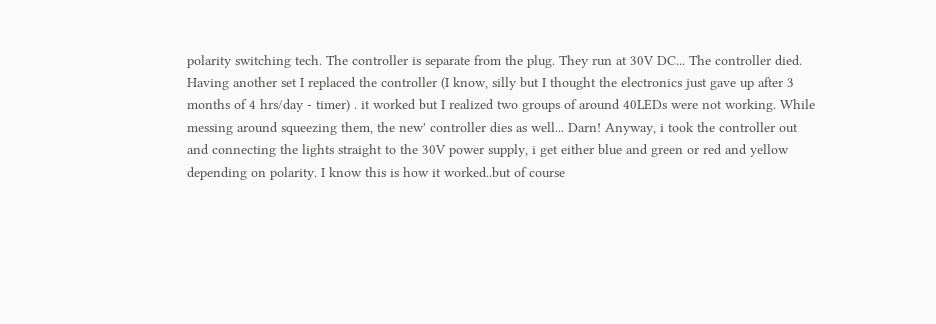polarity switching tech. The controller is separate from the plug. They run at 30V DC... The controller died. Having another set I replaced the controller (I know, silly but I thought the electronics just gave up after 3 months of 4 hrs/day - timer) . it worked but I realized two groups of around 40LEDs were not working. While messing around squeezing them, the new' controller dies as well... Darn! Anyway, i took the controller out and connecting the lights straight to the 30V power supply, i get either blue and green or red and yellow depending on polarity. I know this is how it worked..but of course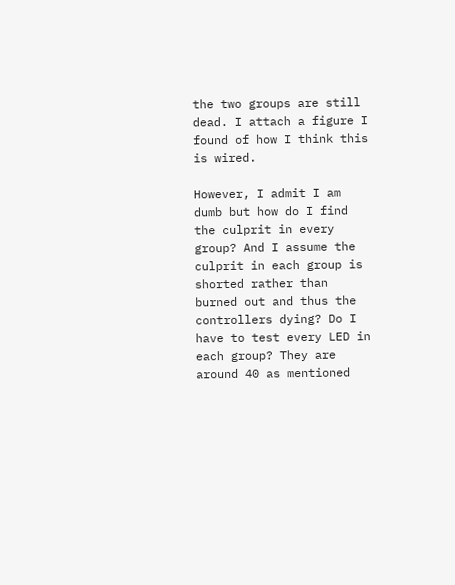the two groups are still dead. I attach a figure I found of how I think this is wired.

However, I admit I am dumb but how do I find the culprit in every group? And I assume the culprit in each group is shorted rather than burned out and thus the controllers dying? Do I have to test every LED in each group? They are around 40 as mentioned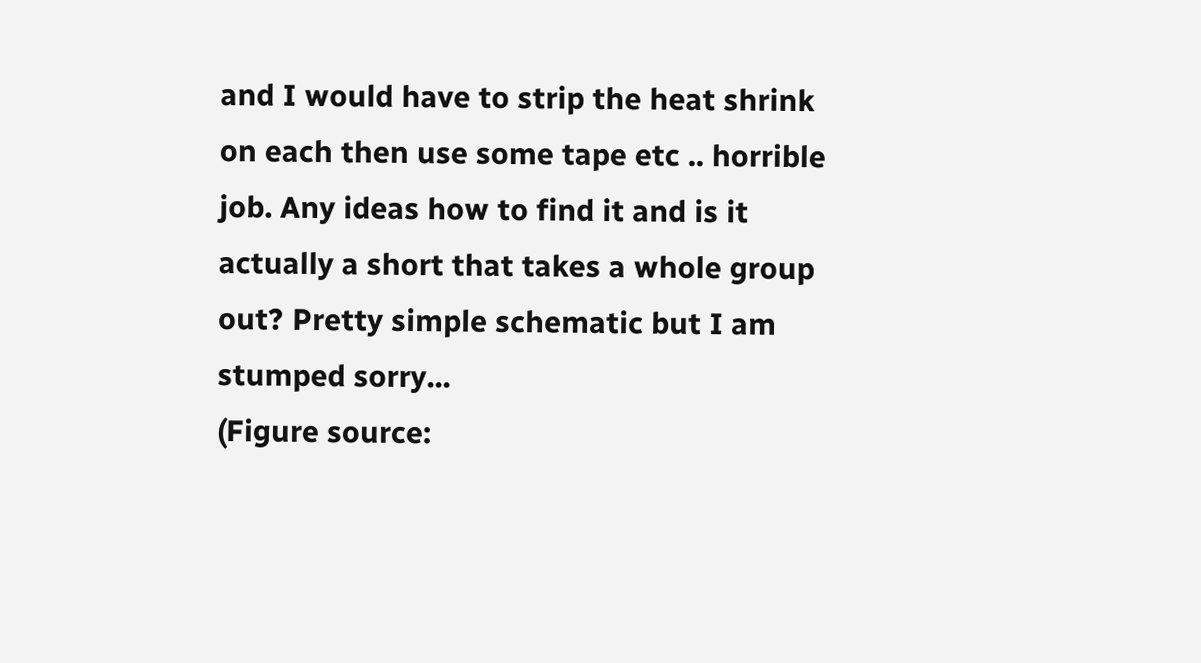and I would have to strip the heat shrink on each then use some tape etc .. horrible job. Any ideas how to find it and is it actually a short that takes a whole group out? Pretty simple schematic but I am stumped sorry...
(Figure source: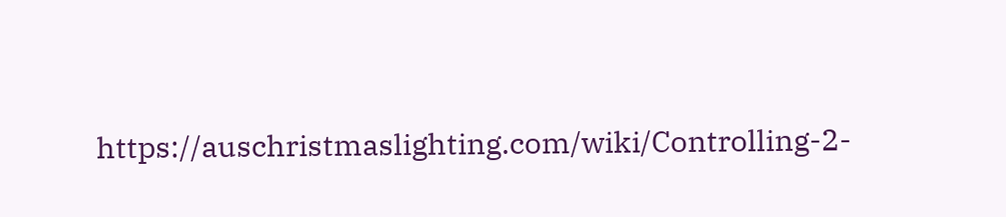https://auschristmaslighting.com/wiki/Controlling-2-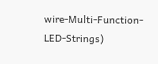wire-Multi-Function-LED-Strings)